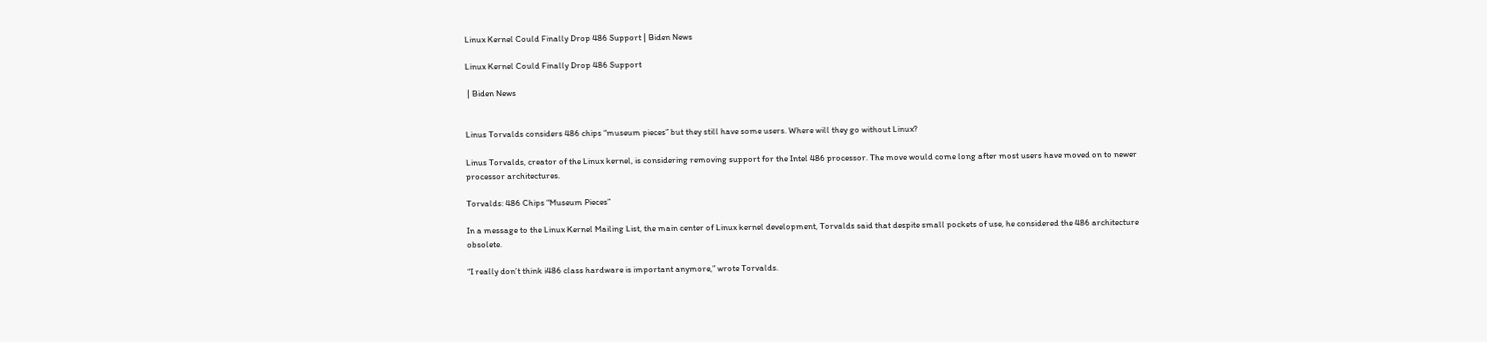Linux Kernel Could Finally Drop 486 Support | Biden News

Linux Kernel Could Finally Drop 486 Support

 | Biden News


Linus Torvalds considers 486 chips “museum pieces” but they still have some users. Where will they go without Linux?

Linus Torvalds, creator of the Linux kernel, is considering removing support for the Intel 486 processor. The move would come long after most users have moved on to newer processor architectures.

Torvalds: 486 Chips “Museum Pieces”

In a message to the Linux Kernel Mailing List, the main center of Linux kernel development, Torvalds said that despite small pockets of use, he considered the 486 architecture obsolete.

“I really don’t think i486 class hardware is important anymore,” wrote Torvalds.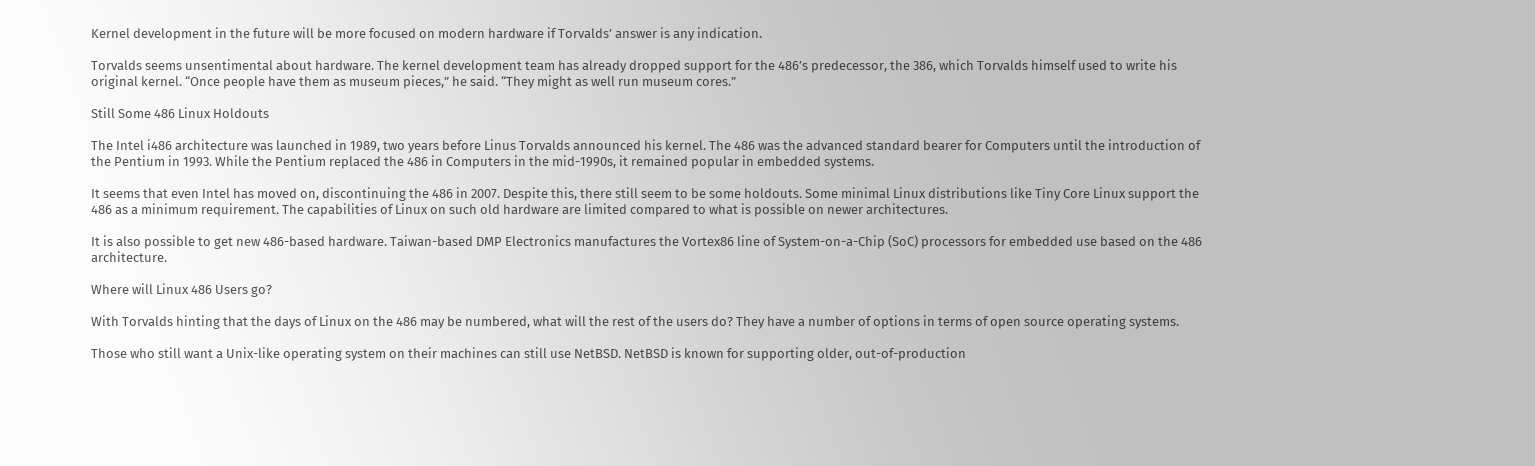Kernel development in the future will be more focused on modern hardware if Torvalds’ answer is any indication.

Torvalds seems unsentimental about hardware. The kernel development team has already dropped support for the 486’s predecessor, the 386, which Torvalds himself used to write his original kernel. “Once people have them as museum pieces,” he said. “They might as well run museum cores.”

Still Some 486 Linux Holdouts

The Intel i486 architecture was launched in 1989, two years before Linus Torvalds announced his kernel. The 486 was the advanced standard bearer for Computers until the introduction of the Pentium in 1993. While the Pentium replaced the 486 in Computers in the mid-1990s, it remained popular in embedded systems.

It seems that even Intel has moved on, discontinuing the 486 in 2007. Despite this, there still seem to be some holdouts. Some minimal Linux distributions like Tiny Core Linux support the 486 as a minimum requirement. The capabilities of Linux on such old hardware are limited compared to what is possible on newer architectures.

It is also possible to get new 486-based hardware. Taiwan-based DMP Electronics manufactures the Vortex86 line of System-on-a-Chip (SoC) processors for embedded use based on the 486 architecture.

Where will Linux 486 Users go?

With Torvalds hinting that the days of Linux on the 486 may be numbered, what will the rest of the users do? They have a number of options in terms of open source operating systems.

Those who still want a Unix-like operating system on their machines can still use NetBSD. NetBSD is known for supporting older, out-of-production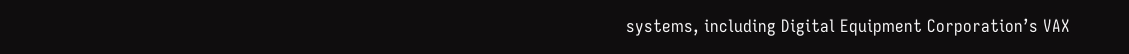systems, including Digital Equipment Corporation’s VAX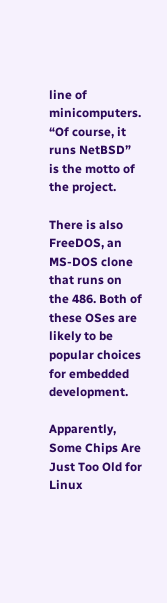line of minicomputers. “Of course, it runs NetBSD” is the motto of the project.

There is also FreeDOS, an MS-DOS clone that runs on the 486. Both of these OSes are likely to be popular choices for embedded development.

Apparently, Some Chips Are Just Too Old for Linux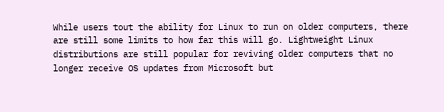While users tout the ability for Linux to run on older computers, there are still some limits to how far this will go. Lightweight Linux distributions are still popular for reviving older computers that no longer receive OS updates from Microsoft but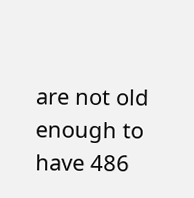are not old enough to have 486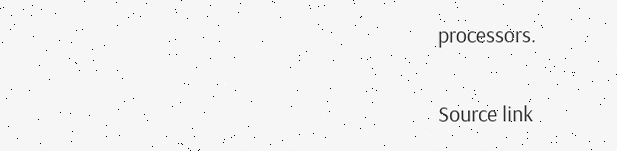processors.


Source link